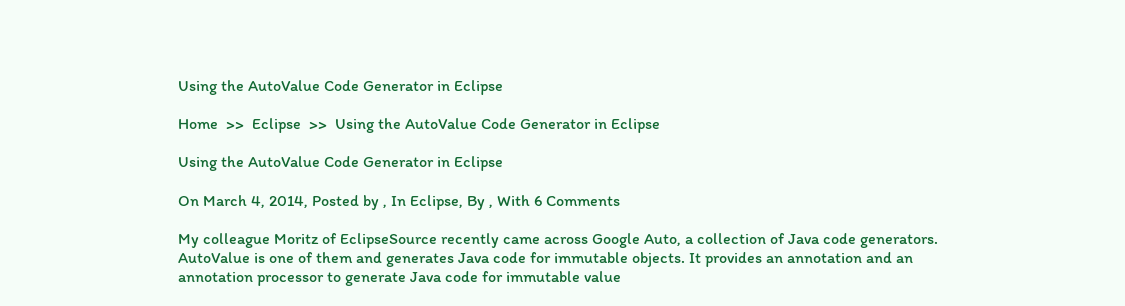Using the AutoValue Code Generator in Eclipse

Home  >>  Eclipse  >>  Using the AutoValue Code Generator in Eclipse

Using the AutoValue Code Generator in Eclipse

On March 4, 2014, Posted by , In Eclipse, By , With 6 Comments

My colleague Moritz of EclipseSource recently came across Google Auto, a collection of Java code generators. AutoValue is one of them and generates Java code for immutable objects. It provides an annotation and an annotation processor to generate Java code for immutable value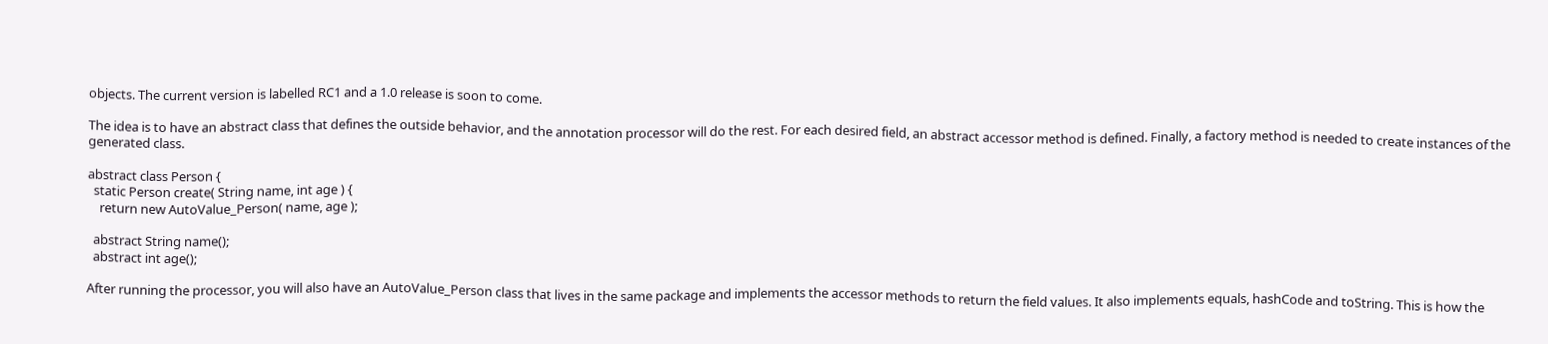objects. The current version is labelled RC1 and a 1.0 release is soon to come.

The idea is to have an abstract class that defines the outside behavior, and the annotation processor will do the rest. For each desired field, an abstract accessor method is defined. Finally, a factory method is needed to create instances of the generated class.

abstract class Person {
  static Person create( String name, int age ) {
    return new AutoValue_Person( name, age );

  abstract String name();
  abstract int age();

After running the processor, you will also have an AutoValue_Person class that lives in the same package and implements the accessor methods to return the field values. It also implements equals, hashCode and toString. This is how the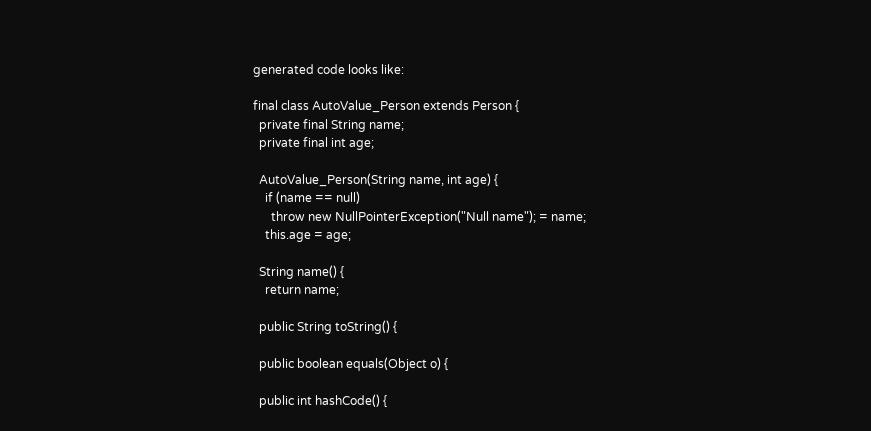generated code looks like:

final class AutoValue_Person extends Person {
  private final String name;
  private final int age;

  AutoValue_Person(String name, int age) {
    if (name == null)
      throw new NullPointerException("Null name"); = name;
    this.age = age;

  String name() {
    return name;

  public String toString() {

  public boolean equals(Object o) {

  public int hashCode() {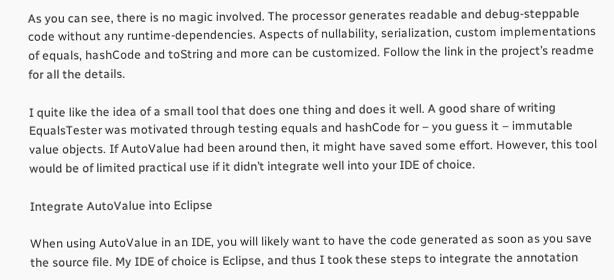As you can see, there is no magic involved. The processor generates readable and debug-steppable code without any runtime-dependencies. Aspects of nullability, serialization, custom implementations of equals, hashCode and toString and more can be customized. Follow the link in the project’s readme for all the details.

I quite like the idea of a small tool that does one thing and does it well. A good share of writing EqualsTester was motivated through testing equals and hashCode for – you guess it – immutable value objects. If AutoValue had been around then, it might have saved some effort. However, this tool would be of limited practical use if it didn’t integrate well into your IDE of choice.

Integrate AutoValue into Eclipse

When using AutoValue in an IDE, you will likely want to have the code generated as soon as you save the source file. My IDE of choice is Eclipse, and thus I took these steps to integrate the annotation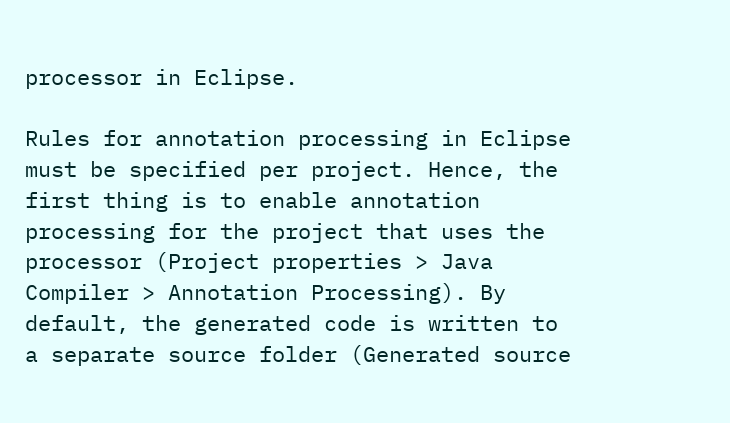processor in Eclipse.

Rules for annotation processing in Eclipse must be specified per project. Hence, the first thing is to enable annotation processing for the project that uses the processor (Project properties > Java Compiler > Annotation Processing). By default, the generated code is written to a separate source folder (Generated source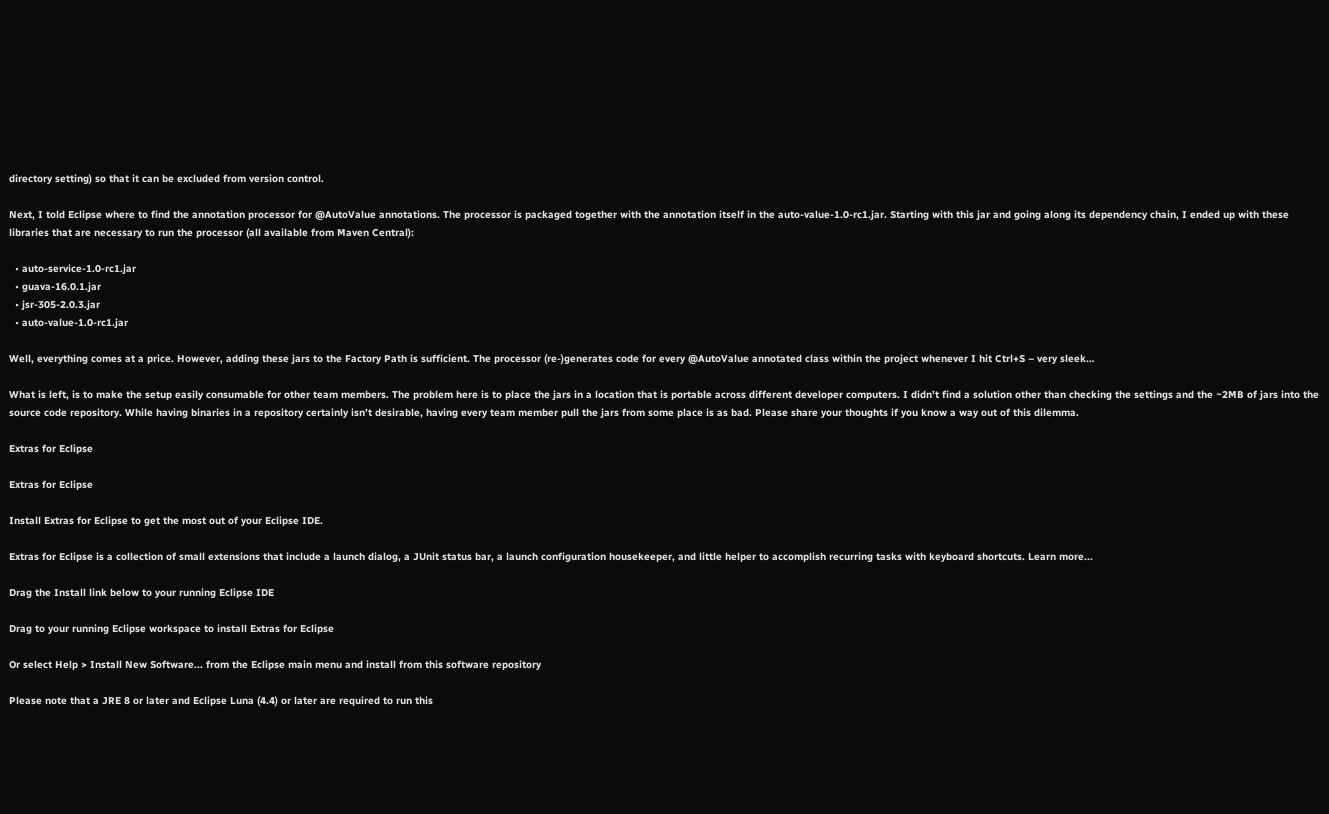directory setting) so that it can be excluded from version control.

Next, I told Eclipse where to find the annotation processor for @AutoValue annotations. The processor is packaged together with the annotation itself in the auto-value-1.0-rc1.jar. Starting with this jar and going along its dependency chain, I ended up with these libraries that are necessary to run the processor (all available from Maven Central):

  • auto-service-1.0-rc1.jar
  • guava-16.0.1.jar
  • jsr-305-2.0.3.jar
  • auto-value-1.0-rc1.jar

Well, everything comes at a price. However, adding these jars to the Factory Path is sufficient. The processor (re-)generates code for every @AutoValue annotated class within the project whenever I hit Ctrl+S – very sleek…

What is left, is to make the setup easily consumable for other team members. The problem here is to place the jars in a location that is portable across different developer computers. I didn’t find a solution other than checking the settings and the ~2MB of jars into the source code repository. While having binaries in a repository certainly isn’t desirable, having every team member pull the jars from some place is as bad. Please share your thoughts if you know a way out of this dilemma.

Extras for Eclipse

Extras for Eclipse

Install Extras for Eclipse to get the most out of your Eclipse IDE.

Extras for Eclipse is a collection of small extensions that include a launch dialog, a JUnit status bar, a launch configuration housekeeper, and little helper to accomplish recurring tasks with keyboard shortcuts. Learn more...

Drag the Install link below to your running Eclipse IDE

Drag to your running Eclipse workspace to install Extras for Eclipse

Or select Help > Install New Software... from the Eclipse main menu and install from this software repository

Please note that a JRE 8 or later and Eclipse Luna (4.4) or later are required to run this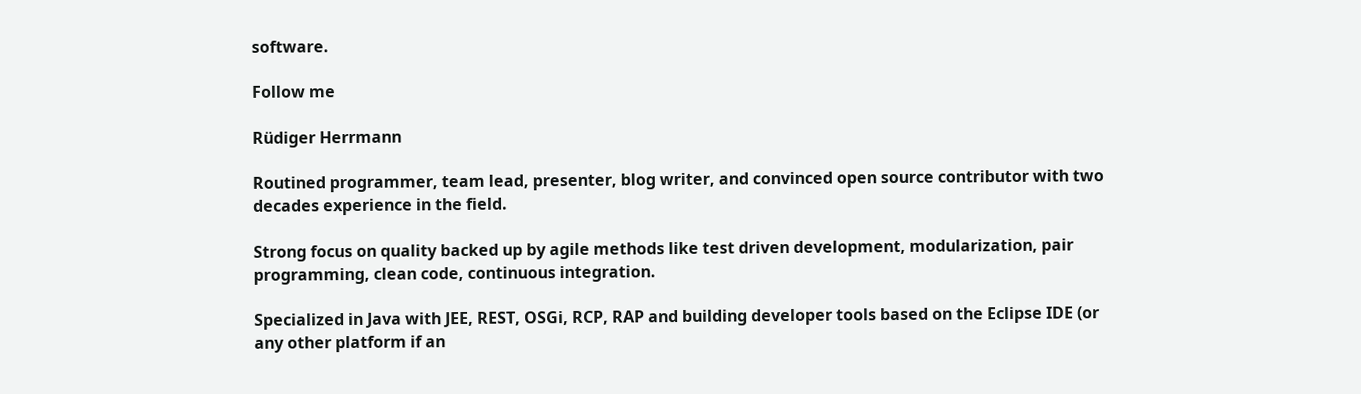software.

Follow me

Rüdiger Herrmann

Routined programmer, team lead, presenter, blog writer, and convinced open source contributor with two decades experience in the field.

Strong focus on quality backed up by agile methods like test driven development, modularization, pair programming, clean code, continuous integration.

Specialized in Java with JEE, REST, OSGi, RCP, RAP and building developer tools based on the Eclipse IDE (or any other platform if an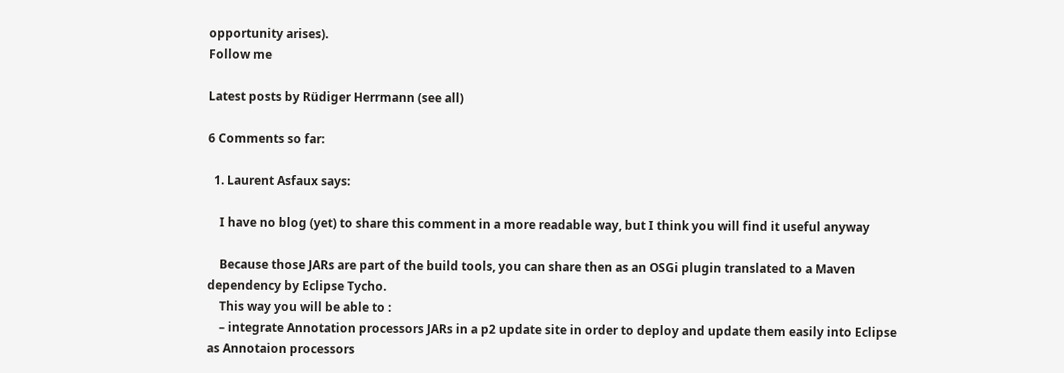opportunity arises).
Follow me

Latest posts by Rüdiger Herrmann (see all)

6 Comments so far:

  1. Laurent Asfaux says:

    I have no blog (yet) to share this comment in a more readable way, but I think you will find it useful anyway

    Because those JARs are part of the build tools, you can share then as an OSGi plugin translated to a Maven dependency by Eclipse Tycho.
    This way you will be able to :
    – integrate Annotation processors JARs in a p2 update site in order to deploy and update them easily into Eclipse as Annotaion processors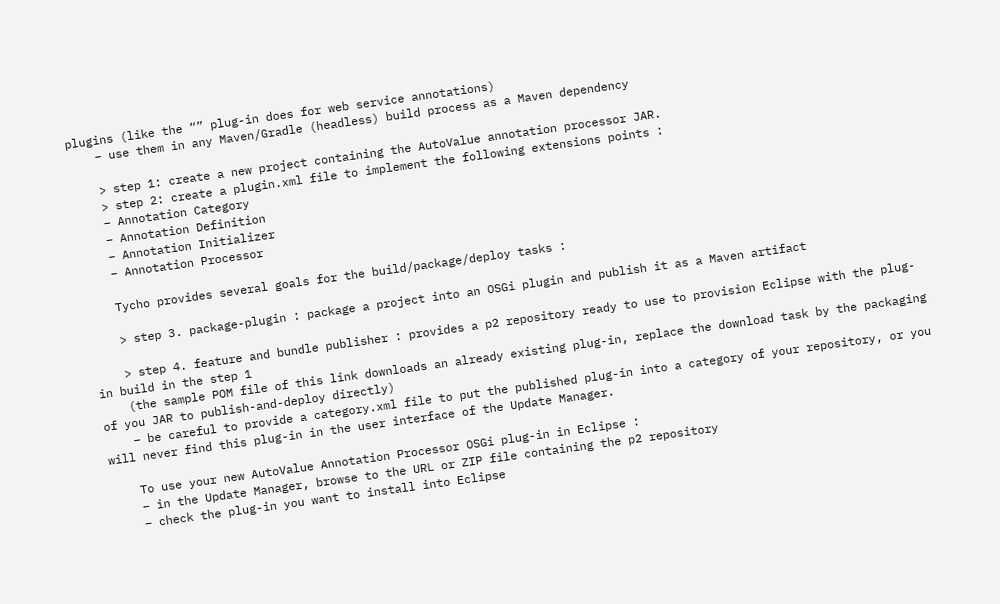plugins (like the “” plug-in does for web service annotations)
    – use them in any Maven/Gradle (headless) build process as a Maven dependency

    > step 1: create a new project containing the AutoValue annotation processor JAR.
    > step 2: create a plugin.xml file to implement the following extensions points :
    – Annotation Category
    – Annotation Definition
    – Annotation Initializer
    – Annotation Processor

    Tycho provides several goals for the build/package/deploy tasks :

    > step 3. package-plugin : package a project into an OSGi plugin and publish it as a Maven artifact

    > step 4. feature and bundle publisher : provides a p2 repository ready to use to provision Eclipse with the plug-in build in the step 1
    (the sample POM file of this link downloads an already existing plug-in, replace the download task by the packaging of you JAR to publish-and-deploy directly)
    – be careful to provide a category.xml file to put the published plug-in into a category of your repository, or you will never find this plug-in in the user interface of the Update Manager.

    To use your new AutoValue Annotation Processor OSGi plug-in in Eclipse :
    – in the Update Manager, browse to the URL or ZIP file containing the p2 repository
    – check the plug-in you want to install into Eclipse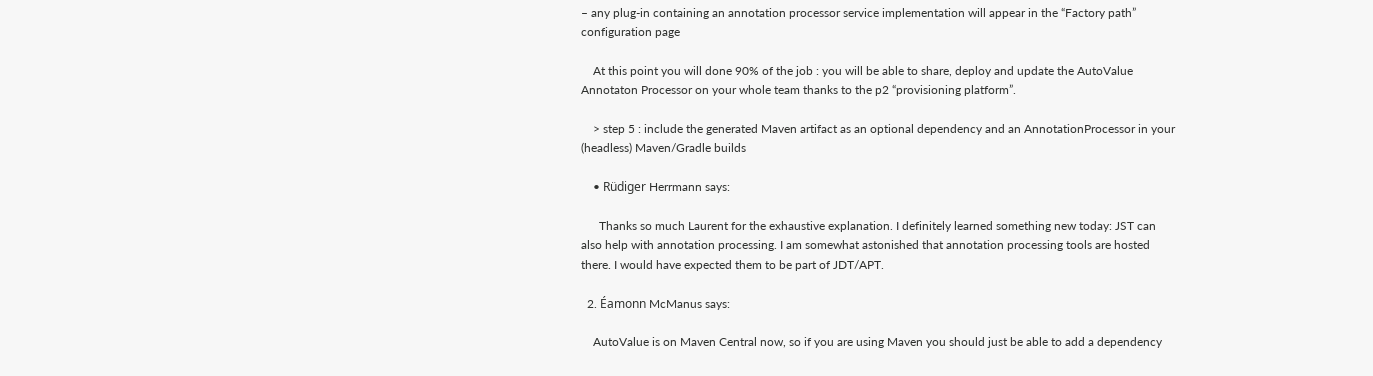– any plug-in containing an annotation processor service implementation will appear in the “Factory path” configuration page

    At this point you will done 90% of the job : you will be able to share, deploy and update the AutoValue Annotaton Processor on your whole team thanks to the p2 “provisioning platform”.

    > step 5 : include the generated Maven artifact as an optional dependency and an AnnotationProcessor in your (headless) Maven/Gradle builds

    • Rüdiger Herrmann says:

      Thanks so much Laurent for the exhaustive explanation. I definitely learned something new today: JST can also help with annotation processing. I am somewhat astonished that annotation processing tools are hosted there. I would have expected them to be part of JDT/APT.

  2. Éamonn McManus says:

    AutoValue is on Maven Central now, so if you are using Maven you should just be able to add a dependency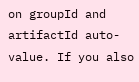on groupId and artifactId auto-value. If you also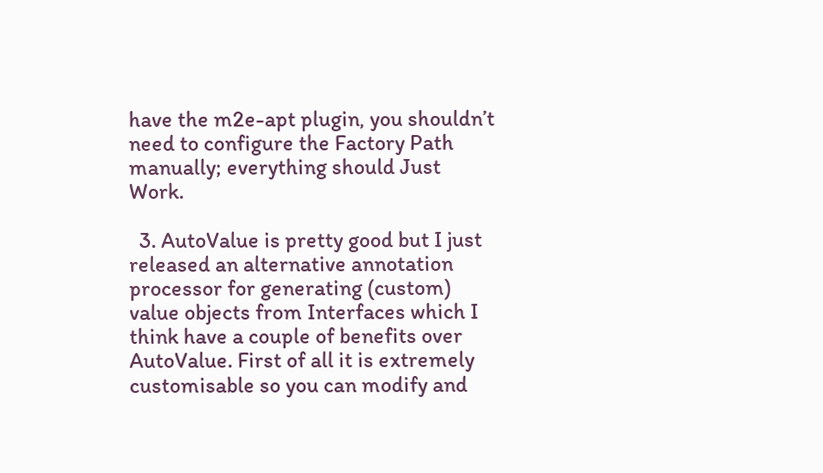have the m2e-apt plugin, you shouldn’t need to configure the Factory Path manually; everything should Just Work.

  3. AutoValue is pretty good but I just released an alternative annotation processor for generating (custom) value objects from Interfaces which I think have a couple of benefits over AutoValue. First of all it is extremely customisable so you can modify and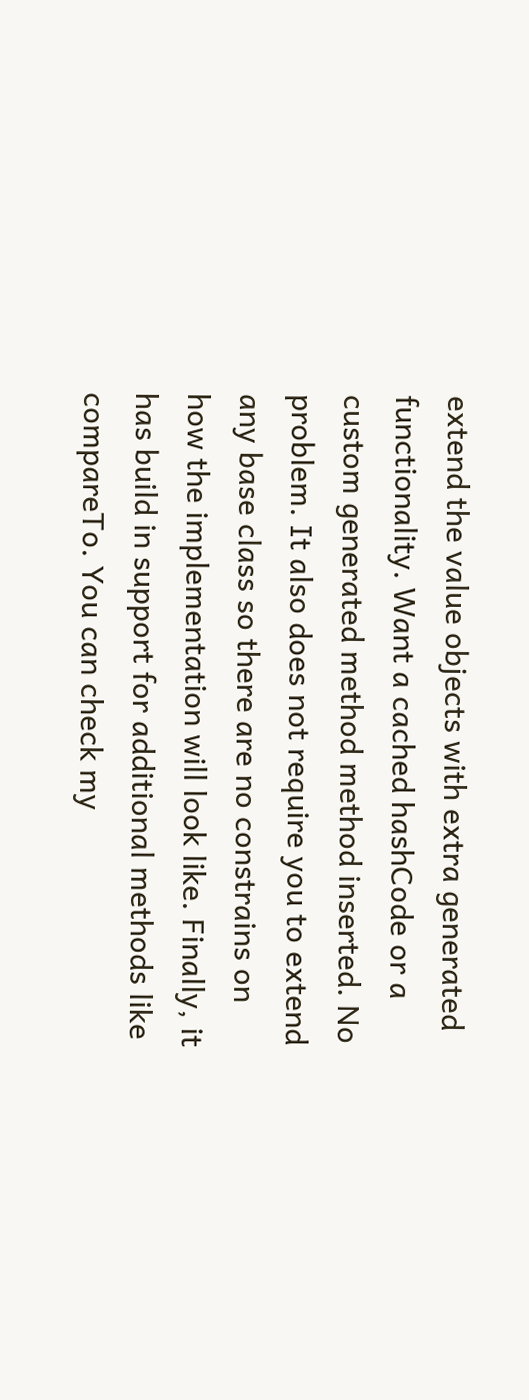extend the value objects with extra generated functionality. Want a cached hashCode or a custom generated method method inserted. No problem. It also does not require you to extend any base class so there are no constrains on how the implementation will look like. Finally, it has build in support for additional methods like compareTo. You can check my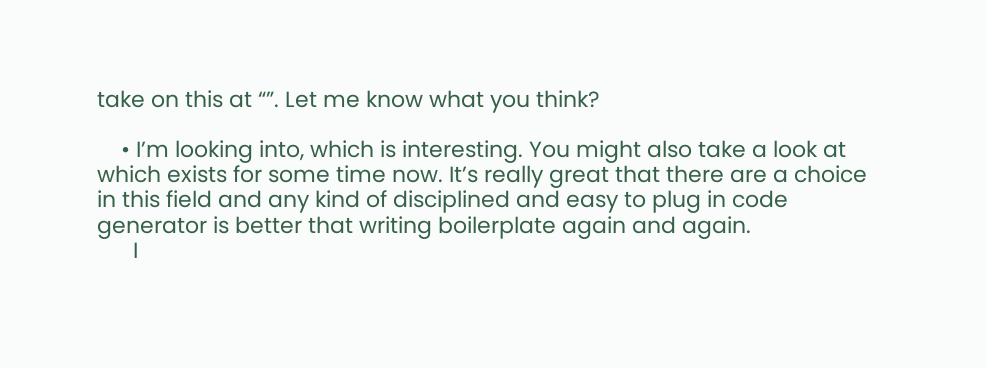take on this at “”. Let me know what you think?

    • I’m looking into, which is interesting. You might also take a look at which exists for some time now. It’s really great that there are a choice in this field and any kind of disciplined and easy to plug in code generator is better that writing boilerplate again and again.
      I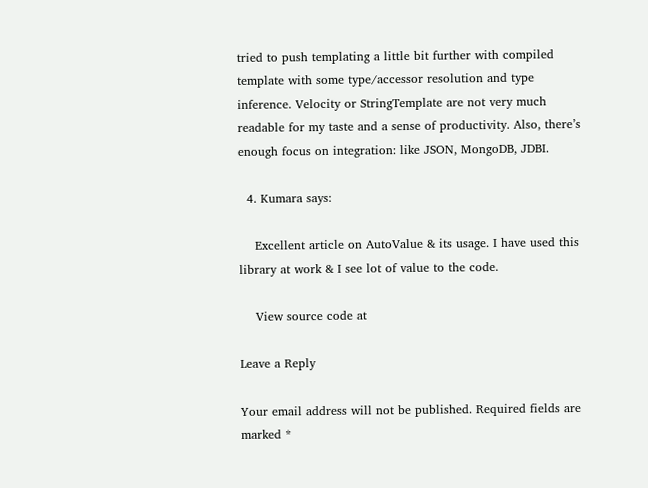tried to push templating a little bit further with compiled template with some type/accessor resolution and type inference. Velocity or StringTemplate are not very much readable for my taste and a sense of productivity. Also, there’s enough focus on integration: like JSON, MongoDB, JDBI.

  4. Kumara says:

    Excellent article on AutoValue & its usage. I have used this library at work & I see lot of value to the code.

    View source code at

Leave a Reply

Your email address will not be published. Required fields are marked *